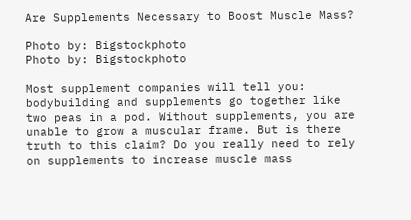Are Supplements Necessary to Boost Muscle Mass?

Photo by: Bigstockphoto
Photo by: Bigstockphoto

Most supplement companies will tell you: bodybuilding and supplements go together like two peas in a pod. Without supplements, you are unable to grow a muscular frame. But is there truth to this claim? Do you really need to rely on supplements to increase muscle mass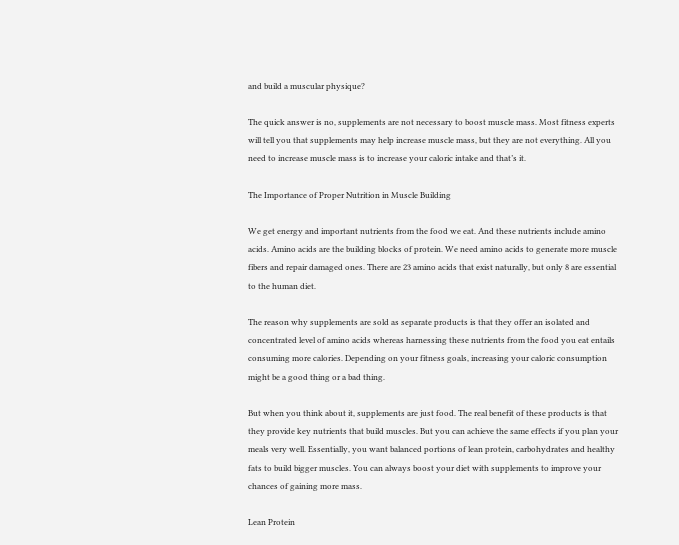and build a muscular physique?

The quick answer is no, supplements are not necessary to boost muscle mass. Most fitness experts will tell you that supplements may help increase muscle mass, but they are not everything. All you need to increase muscle mass is to increase your caloric intake and that’s it.

The Importance of Proper Nutrition in Muscle Building

We get energy and important nutrients from the food we eat. And these nutrients include amino acids. Amino acids are the building blocks of protein. We need amino acids to generate more muscle fibers and repair damaged ones. There are 23 amino acids that exist naturally, but only 8 are essential to the human diet.

The reason why supplements are sold as separate products is that they offer an isolated and concentrated level of amino acids whereas harnessing these nutrients from the food you eat entails consuming more calories. Depending on your fitness goals, increasing your caloric consumption might be a good thing or a bad thing.

But when you think about it, supplements are just food. The real benefit of these products is that they provide key nutrients that build muscles. But you can achieve the same effects if you plan your meals very well. Essentially, you want balanced portions of lean protein, carbohydrates and healthy fats to build bigger muscles. You can always boost your diet with supplements to improve your chances of gaining more mass.

Lean Protein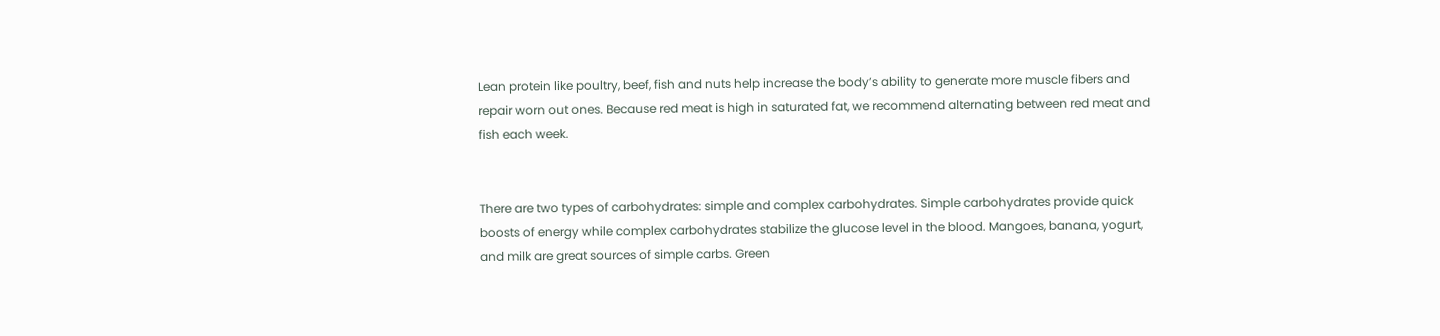Lean protein like poultry, beef, fish and nuts help increase the body’s ability to generate more muscle fibers and repair worn out ones. Because red meat is high in saturated fat, we recommend alternating between red meat and fish each week.


There are two types of carbohydrates: simple and complex carbohydrates. Simple carbohydrates provide quick boosts of energy while complex carbohydrates stabilize the glucose level in the blood. Mangoes, banana, yogurt, and milk are great sources of simple carbs. Green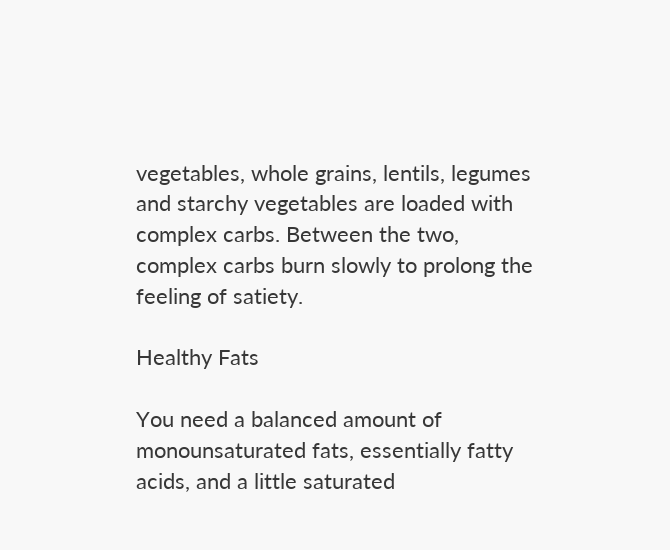vegetables, whole grains, lentils, legumes and starchy vegetables are loaded with complex carbs. Between the two, complex carbs burn slowly to prolong the feeling of satiety.

Healthy Fats

You need a balanced amount of monounsaturated fats, essentially fatty acids, and a little saturated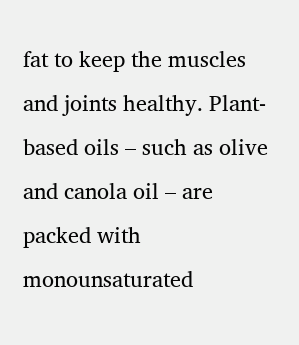fat to keep the muscles and joints healthy. Plant-based oils – such as olive and canola oil – are packed with monounsaturated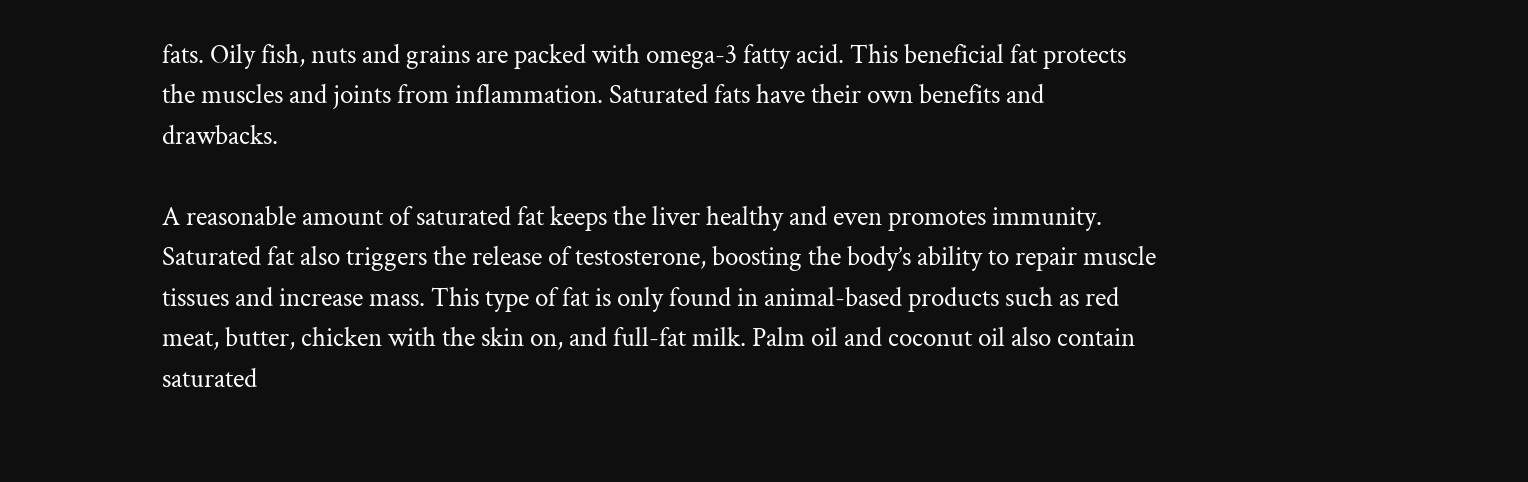fats. Oily fish, nuts and grains are packed with omega-3 fatty acid. This beneficial fat protects the muscles and joints from inflammation. Saturated fats have their own benefits and drawbacks.

A reasonable amount of saturated fat keeps the liver healthy and even promotes immunity. Saturated fat also triggers the release of testosterone, boosting the body’s ability to repair muscle tissues and increase mass. This type of fat is only found in animal-based products such as red meat, butter, chicken with the skin on, and full-fat milk. Palm oil and coconut oil also contain saturated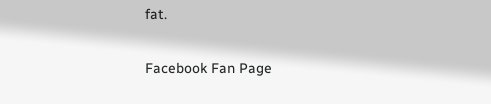fat.

Facebook Fan Page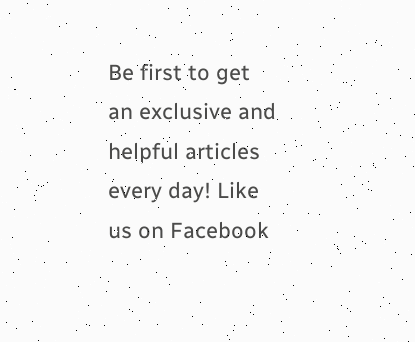Be first to get an exclusive and helpful articles every day! Like us on Facebook